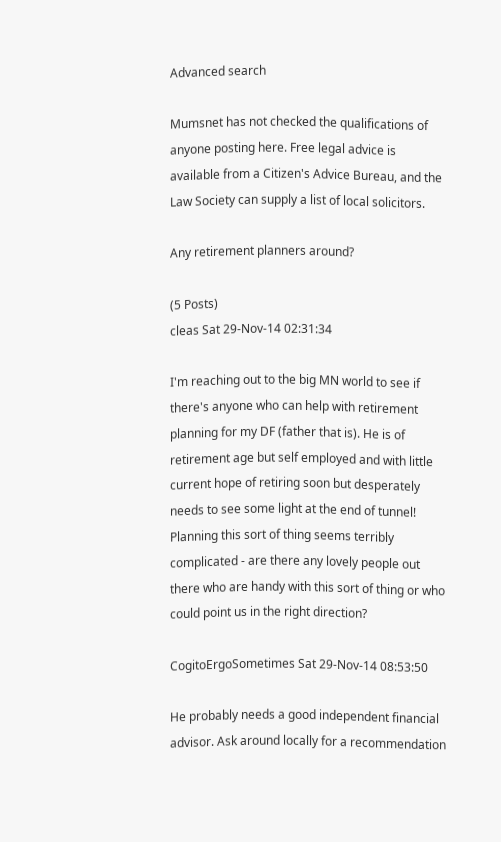Advanced search

Mumsnet has not checked the qualifications of anyone posting here. Free legal advice is available from a Citizen's Advice Bureau, and the Law Society can supply a list of local solicitors.

Any retirement planners around?

(5 Posts)
cleas Sat 29-Nov-14 02:31:34

I'm reaching out to the big MN world to see if there's anyone who can help with retirement planning for my DF (father that is). He is of retirement age but self employed and with little current hope of retiring soon but desperately needs to see some light at the end of tunnel!
Planning this sort of thing seems terribly complicated - are there any lovely people out there who are handy with this sort of thing or who could point us in the right direction?

CogitoErgoSometimes Sat 29-Nov-14 08:53:50

He probably needs a good independent financial advisor. Ask around locally for a recommendation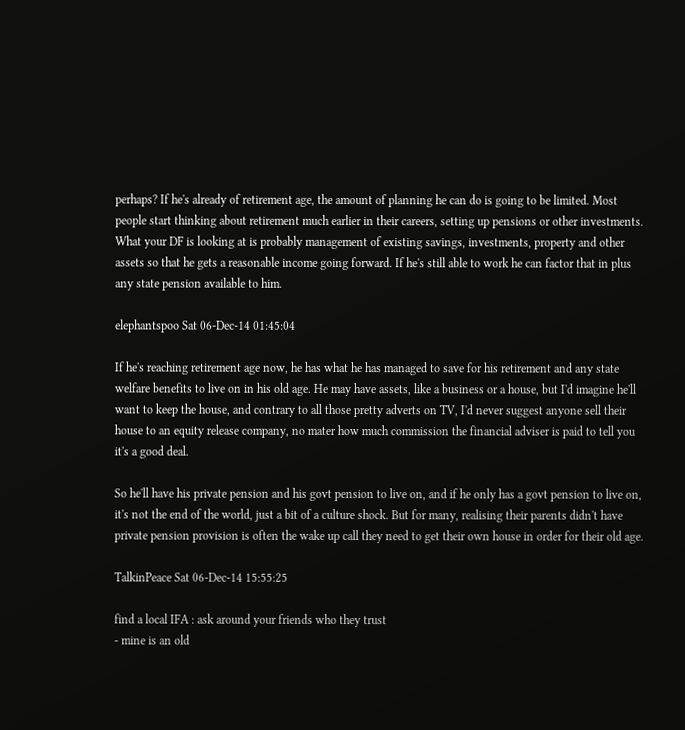perhaps? If he's already of retirement age, the amount of planning he can do is going to be limited. Most people start thinking about retirement much earlier in their careers, setting up pensions or other investments. What your DF is looking at is probably management of existing savings, investments, property and other assets so that he gets a reasonable income going forward. If he's still able to work he can factor that in plus any state pension available to him.

elephantspoo Sat 06-Dec-14 01:45:04

If he's reaching retirement age now, he has what he has managed to save for his retirement and any state welfare benefits to live on in his old age. He may have assets, like a business or a house, but I'd imagine he'll want to keep the house, and contrary to all those pretty adverts on TV, I'd never suggest anyone sell their house to an equity release company, no mater how much commission the financial adviser is paid to tell you it's a good deal.

So he'll have his private pension and his govt pension to live on, and if he only has a govt pension to live on, it's not the end of the world, just a bit of a culture shock. But for many, realising their parents didn't have private pension provision is often the wake up call they need to get their own house in order for their old age.

TalkinPeace Sat 06-Dec-14 15:55:25

find a local IFA : ask around your friends who they trust
- mine is an old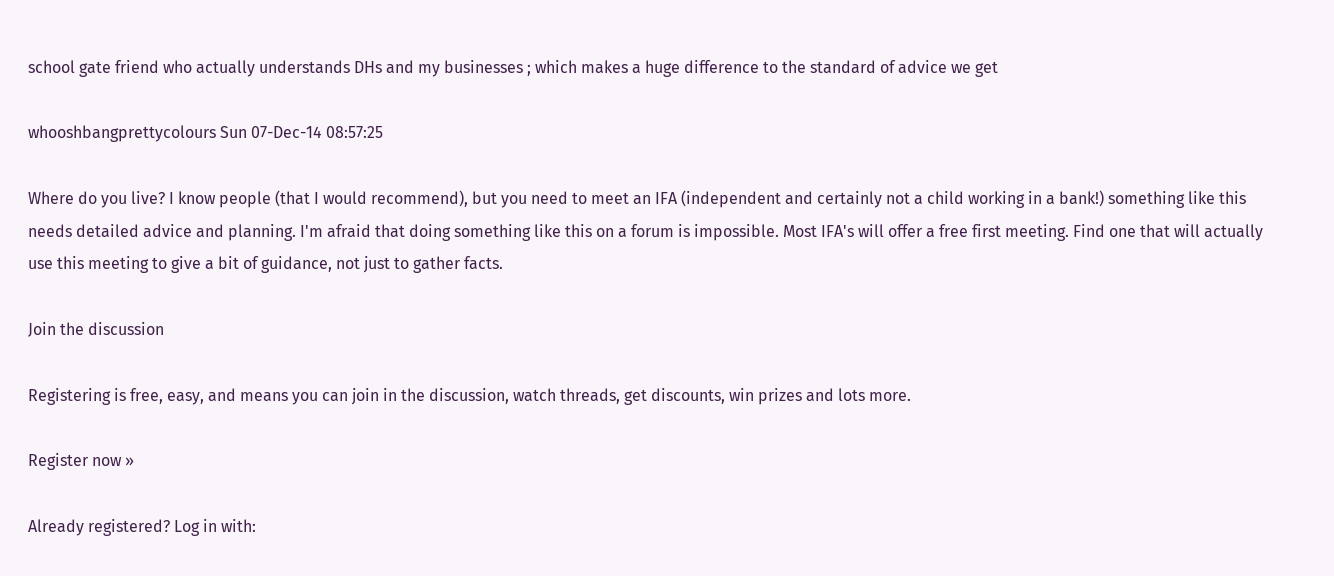school gate friend who actually understands DHs and my businesses ; which makes a huge difference to the standard of advice we get

whooshbangprettycolours Sun 07-Dec-14 08:57:25

Where do you live? I know people (that I would recommend), but you need to meet an IFA (independent and certainly not a child working in a bank!) something like this needs detailed advice and planning. I'm afraid that doing something like this on a forum is impossible. Most IFA's will offer a free first meeting. Find one that will actually use this meeting to give a bit of guidance, not just to gather facts.

Join the discussion

Registering is free, easy, and means you can join in the discussion, watch threads, get discounts, win prizes and lots more.

Register now »

Already registered? Log in with: